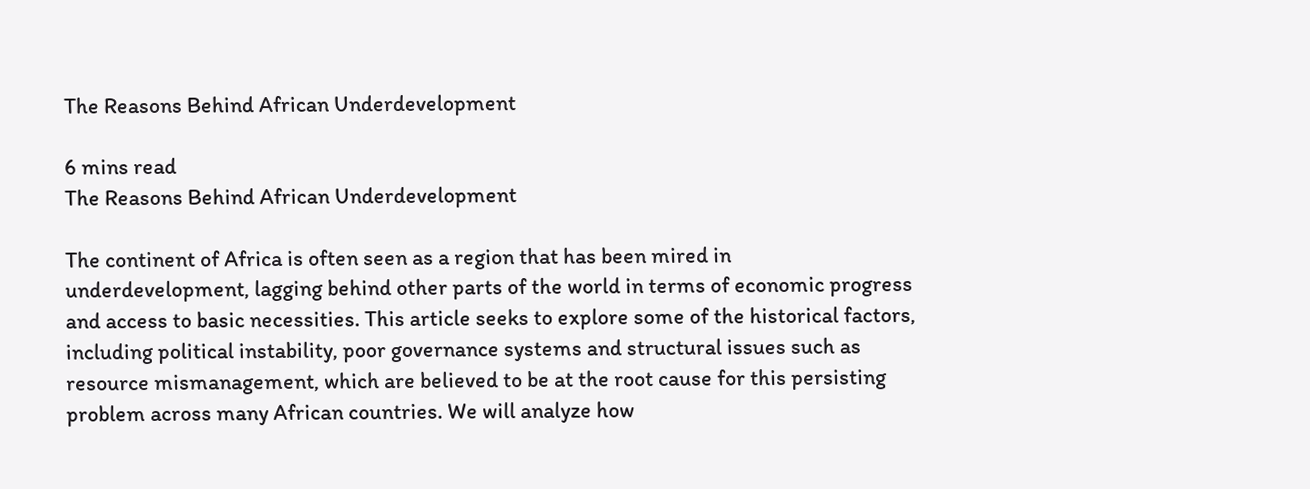The Reasons Behind African Underdevelopment

6 mins read
The Reasons Behind African Underdevelopment

The continent of Africa is often seen as a region that has been mired in underdevelopment, lagging behind other parts of the world in terms of economic progress and access to basic necessities. This article seeks to explore some of the historical factors, including political instability, poor governance systems and structural issues such as resource mismanagement, which are believed to be at the root cause for this persisting problem across many African countries. We will analyze how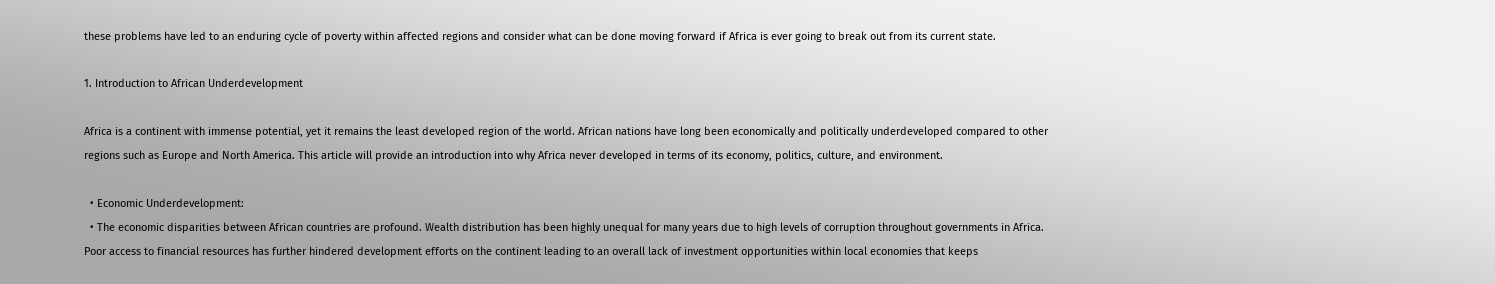these problems have led to an enduring cycle of poverty within affected regions and consider what can be done moving forward if Africa is ever going to break out from its current state.

1. Introduction to African Underdevelopment

Africa is a continent with immense potential, yet it remains the least developed region of the world. African nations have long been economically and politically underdeveloped compared to other regions such as Europe and North America. This article will provide an introduction into why Africa never developed in terms of its economy, politics, culture, and environment.

  • Economic Underdevelopment:
  • The economic disparities between African countries are profound. Wealth distribution has been highly unequal for many years due to high levels of corruption throughout governments in Africa. Poor access to financial resources has further hindered development efforts on the continent leading to an overall lack of investment opportunities within local economies that keeps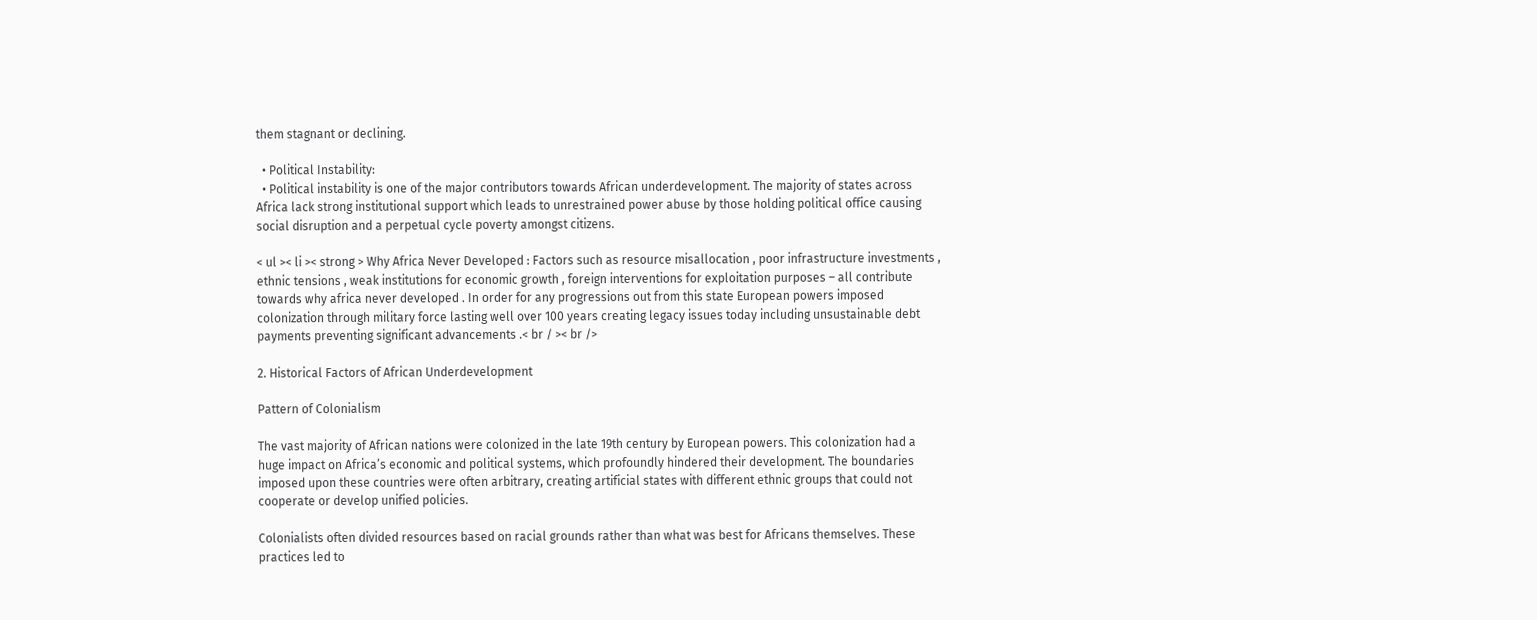them stagnant or declining.

  • Political Instability:
  • Political instability is one of the major contributors towards African underdevelopment. The majority of states across Africa lack strong institutional support which leads to unrestrained power abuse by those holding political office causing social disruption and a perpetual cycle poverty amongst citizens.

< ul >< li >< strong > Why Africa Never Developed : Factors such as resource misallocation , poor infrastructure investments , ethnic tensions , weak institutions for economic growth , foreign interventions for exploitation purposes – all contribute towards why africa never developed . In order for any progressions out from this state European powers imposed colonization through military force lasting well over 100 years creating legacy issues today including unsustainable debt payments preventing significant advancements .< br / >< br />

2. Historical Factors of African Underdevelopment

Pattern of Colonialism

The vast majority of African nations were colonized in the late 19th century by European powers. This colonization had a huge impact on Africa’s economic and political systems, which profoundly hindered their development. The boundaries imposed upon these countries were often arbitrary, creating artificial states with different ethnic groups that could not cooperate or develop unified policies.

Colonialists often divided resources based on racial grounds rather than what was best for Africans themselves. These practices led to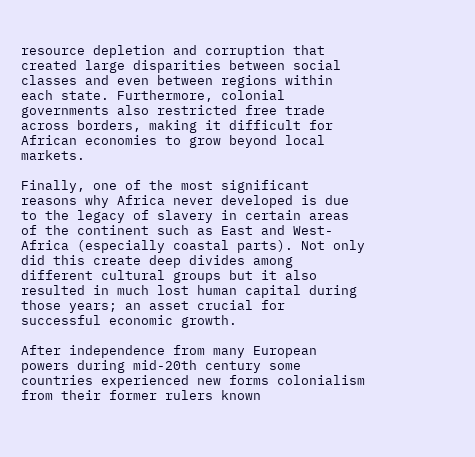resource depletion and corruption that created large disparities between social classes and even between regions within each state. Furthermore, colonial governments also restricted free trade across borders, making it difficult for African economies to grow beyond local markets.

Finally, one of the most significant reasons why Africa never developed is due to the legacy of slavery in certain areas of the continent such as East and West-Africa (especially coastal parts). Not only did this create deep divides among different cultural groups but it also resulted in much lost human capital during those years; an asset crucial for successful economic growth.

After independence from many European powers during mid-20th century some countries experienced new forms colonialism from their former rulers known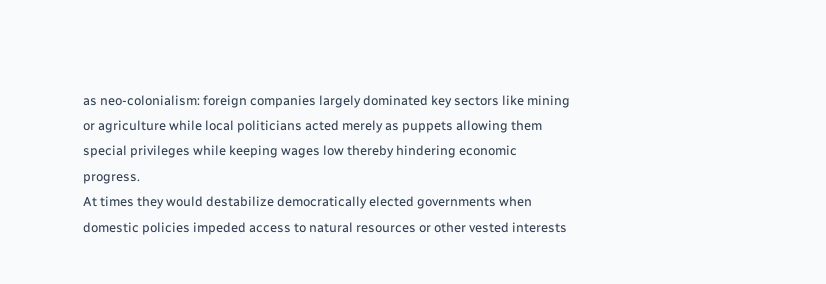as neo-colonialism: foreign companies largely dominated key sectors like mining or agriculture while local politicians acted merely as puppets allowing them special privileges while keeping wages low thereby hindering economic progress.
At times they would destabilize democratically elected governments when domestic policies impeded access to natural resources or other vested interests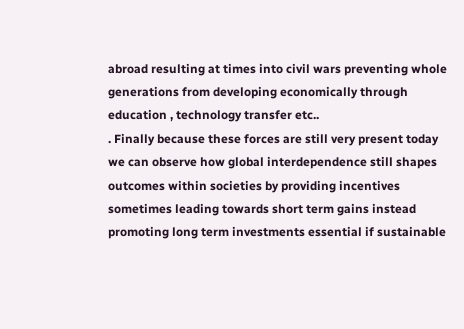abroad resulting at times into civil wars preventing whole generations from developing economically through education , technology transfer etc..
. Finally because these forces are still very present today we can observe how global interdependence still shapes outcomes within societies by providing incentives sometimes leading towards short term gains instead promoting long term investments essential if sustainable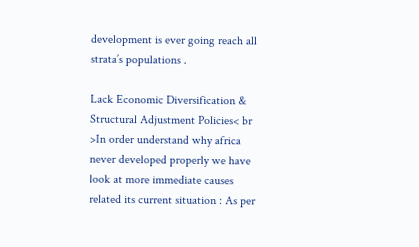development is ever going reach all strata’s populations .

Lack Economic Diversification & Structural Adjustment Policies< br >In order understand why africa never developed properly we have look at more immediate causes related its current situation : As per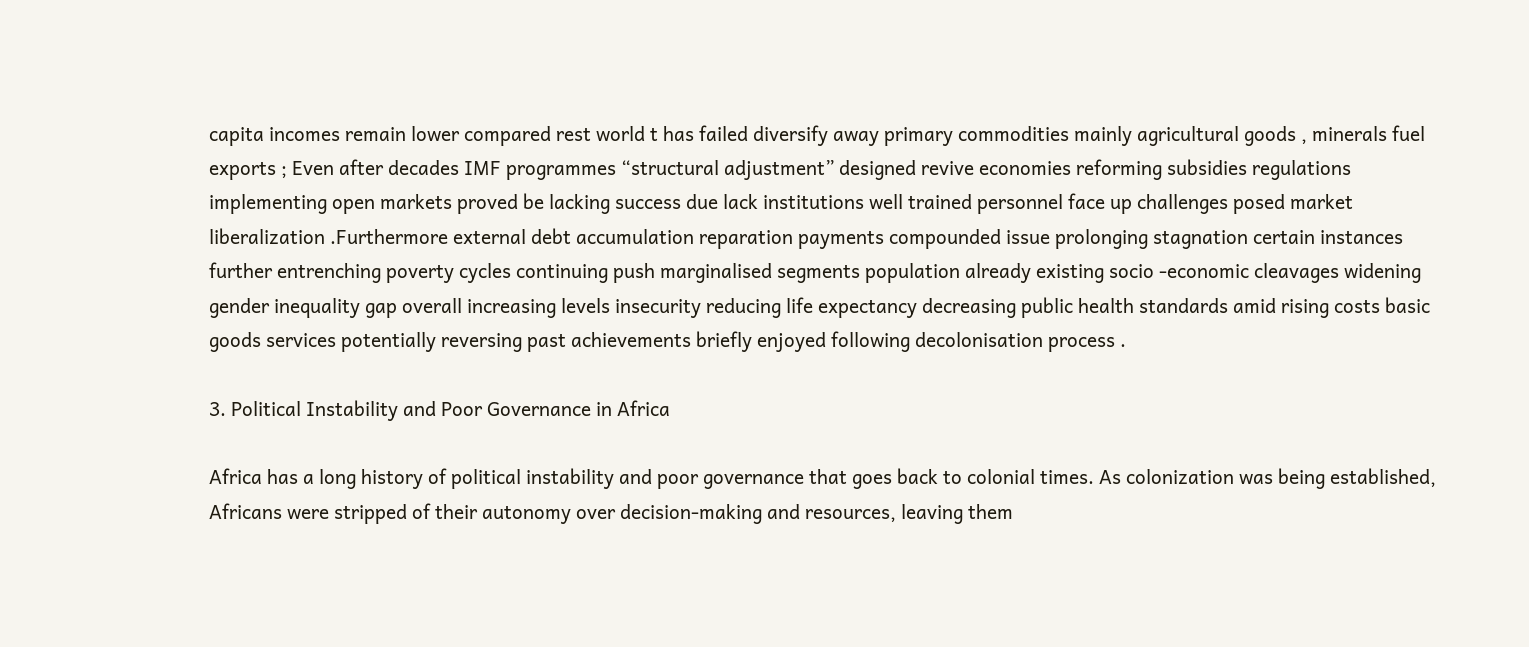capita incomes remain lower compared rest world t has failed diversify away primary commodities mainly agricultural goods , minerals fuel exports ; Even after decades IMF programmes “structural adjustment” designed revive economies reforming subsidies regulations implementing open markets proved be lacking success due lack institutions well trained personnel face up challenges posed market liberalization .Furthermore external debt accumulation reparation payments compounded issue prolonging stagnation certain instances further entrenching poverty cycles continuing push marginalised segments population already existing socio -economic cleavages widening gender inequality gap overall increasing levels insecurity reducing life expectancy decreasing public health standards amid rising costs basic goods services potentially reversing past achievements briefly enjoyed following decolonisation process .

3. Political Instability and Poor Governance in Africa

Africa has a long history of political instability and poor governance that goes back to colonial times. As colonization was being established, Africans were stripped of their autonomy over decision-making and resources, leaving them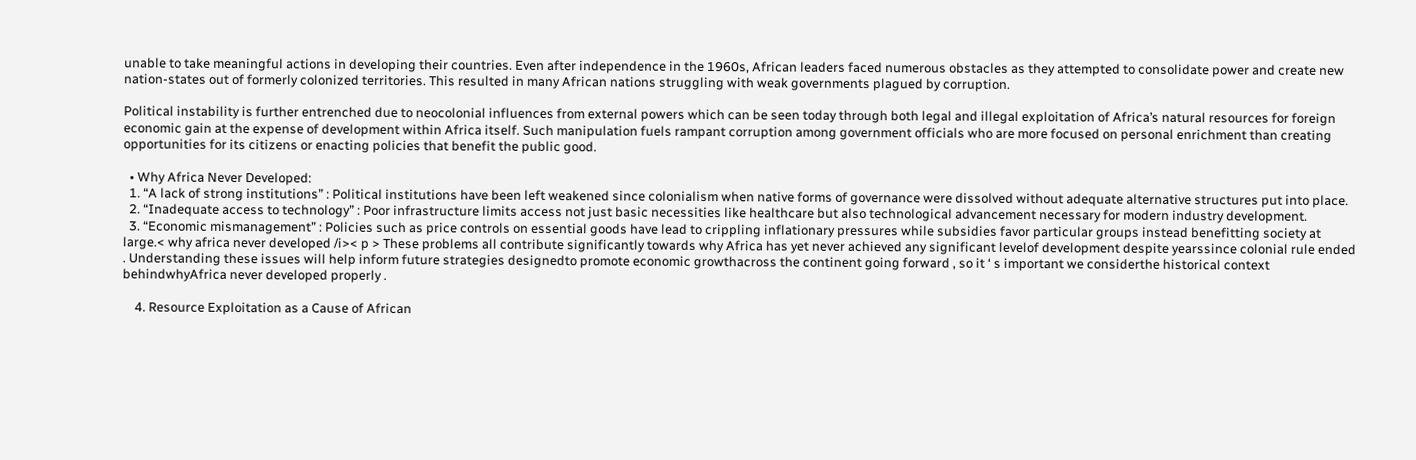unable to take meaningful actions in developing their countries. Even after independence in the 1960s, African leaders faced numerous obstacles as they attempted to consolidate power and create new nation-states out of formerly colonized territories. This resulted in many African nations struggling with weak governments plagued by corruption.

Political instability is further entrenched due to neocolonial influences from external powers which can be seen today through both legal and illegal exploitation of Africa’s natural resources for foreign economic gain at the expense of development within Africa itself. Such manipulation fuels rampant corruption among government officials who are more focused on personal enrichment than creating opportunities for its citizens or enacting policies that benefit the public good.

  • Why Africa Never Developed:
  1. “A lack of strong institutions” : Political institutions have been left weakened since colonialism when native forms of governance were dissolved without adequate alternative structures put into place.
  2. “Inadequate access to technology” : Poor infrastructure limits access not just basic necessities like healthcare but also technological advancement necessary for modern industry development.
  3. “Economic mismanagement” : Policies such as price controls on essential goods have lead to crippling inflationary pressures while subsidies favor particular groups instead benefitting society at large.< why africa never developed /i>< p > These problems all contribute significantly towards why Africa has yet never achieved any significant levelof development despite yearssince colonial rule ended . Understanding these issues will help inform future strategies designedto promote economic growthacross the continent going forward , so it ‘ s important we considerthe historical context behindwhyAfrica never developed properly .

    4. Resource Exploitation as a Cause of African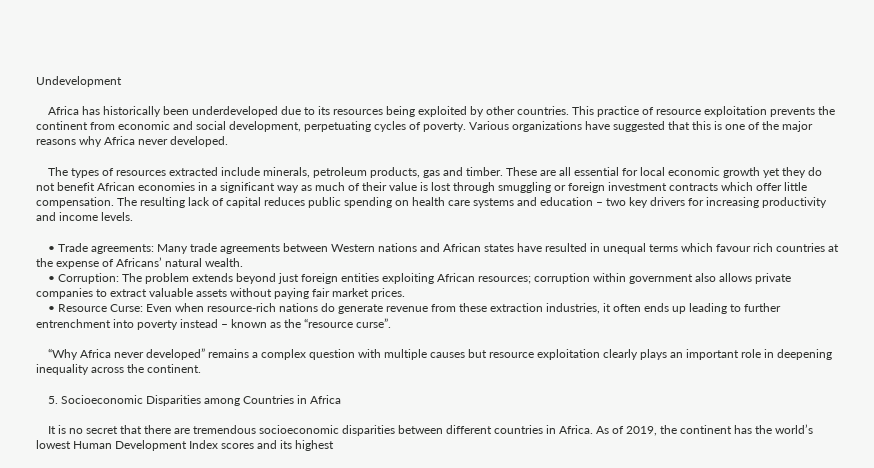Undevelopment

    Africa has historically been underdeveloped due to its resources being exploited by other countries. This practice of resource exploitation prevents the continent from economic and social development, perpetuating cycles of poverty. Various organizations have suggested that this is one of the major reasons why Africa never developed.

    The types of resources extracted include minerals, petroleum products, gas and timber. These are all essential for local economic growth yet they do not benefit African economies in a significant way as much of their value is lost through smuggling or foreign investment contracts which offer little compensation. The resulting lack of capital reduces public spending on health care systems and education – two key drivers for increasing productivity and income levels.

    • Trade agreements: Many trade agreements between Western nations and African states have resulted in unequal terms which favour rich countries at the expense of Africans’ natural wealth.
    • Corruption: The problem extends beyond just foreign entities exploiting African resources; corruption within government also allows private companies to extract valuable assets without paying fair market prices.
    • Resource Curse: Even when resource-rich nations do generate revenue from these extraction industries, it often ends up leading to further entrenchment into poverty instead – known as the “resource curse”.

    “Why Africa never developed” remains a complex question with multiple causes but resource exploitation clearly plays an important role in deepening inequality across the continent.

    5. Socioeconomic Disparities among Countries in Africa

    It is no secret that there are tremendous socioeconomic disparities between different countries in Africa. As of 2019, the continent has the world’s lowest Human Development Index scores and its highest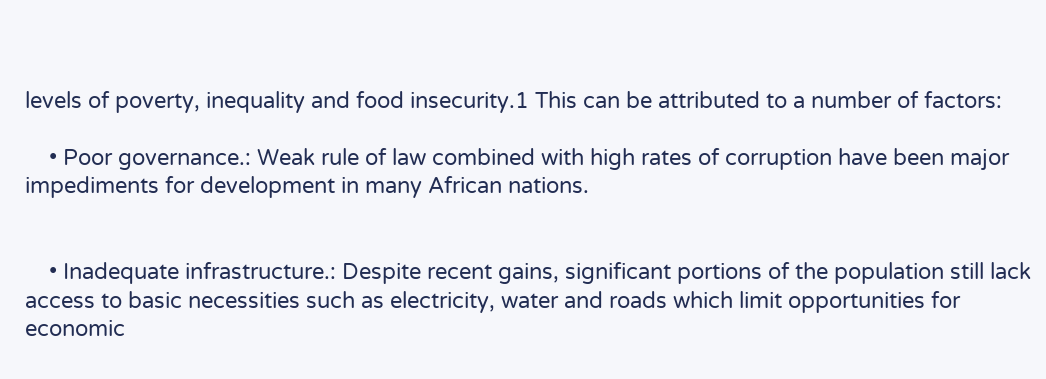levels of poverty, inequality and food insecurity.1 This can be attributed to a number of factors:

    • Poor governance.: Weak rule of law combined with high rates of corruption have been major impediments for development in many African nations.


    • Inadequate infrastructure.: Despite recent gains, significant portions of the population still lack access to basic necessities such as electricity, water and roads which limit opportunities for economic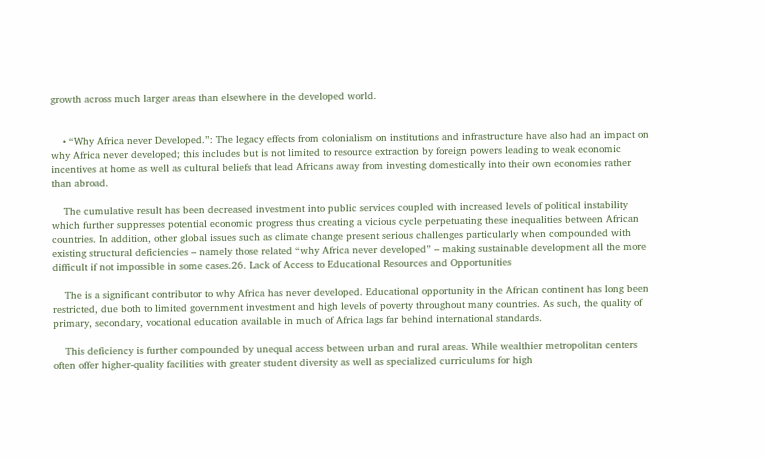growth across much larger areas than elsewhere in the developed world.


    • “Why Africa never Developed.”: The legacy effects from colonialism on institutions and infrastructure have also had an impact on why Africa never developed; this includes but is not limited to resource extraction by foreign powers leading to weak economic incentives at home as well as cultural beliefs that lead Africans away from investing domestically into their own economies rather than abroad.

    The cumulative result has been decreased investment into public services coupled with increased levels of political instability which further suppresses potential economic progress thus creating a vicious cycle perpetuating these inequalities between African countries. In addition, other global issues such as climate change present serious challenges particularly when compounded with existing structural deficiencies – namely those related “why Africa never developed” – making sustainable development all the more difficult if not impossible in some cases.26. Lack of Access to Educational Resources and Opportunities

    The is a significant contributor to why Africa has never developed. Educational opportunity in the African continent has long been restricted, due both to limited government investment and high levels of poverty throughout many countries. As such, the quality of primary, secondary, vocational education available in much of Africa lags far behind international standards.

    This deficiency is further compounded by unequal access between urban and rural areas. While wealthier metropolitan centers often offer higher-quality facilities with greater student diversity as well as specialized curriculums for high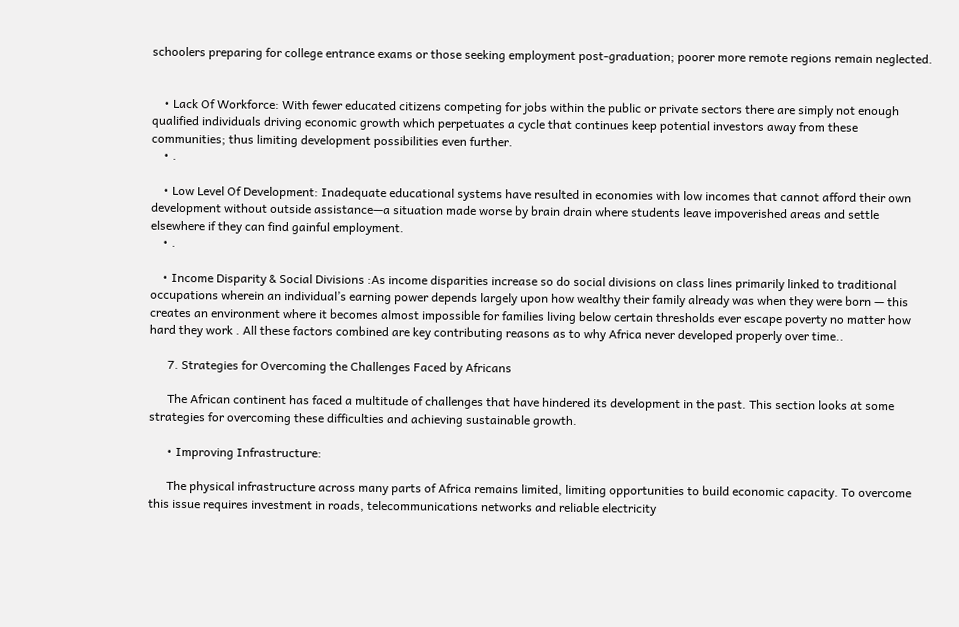schoolers preparing for college entrance exams or those seeking employment post-graduation; poorer more remote regions remain neglected.


    • Lack Of Workforce: With fewer educated citizens competing for jobs within the public or private sectors there are simply not enough qualified individuals driving economic growth which perpetuates a cycle that continues keep potential investors away from these communities; thus limiting development possibilities even further.
    • .

    • Low Level Of Development: Inadequate educational systems have resulted in economies with low incomes that cannot afford their own development without outside assistance—a situation made worse by brain drain where students leave impoverished areas and settle elsewhere if they can find gainful employment.
    • .

    • Income Disparity & Social Divisions :As income disparities increase so do social divisions on class lines primarily linked to traditional occupations wherein an individual’s earning power depends largely upon how wealthy their family already was when they were born — this creates an environment where it becomes almost impossible for families living below certain thresholds ever escape poverty no matter how hard they work . All these factors combined are key contributing reasons as to why Africa never developed properly over time..

      7. Strategies for Overcoming the Challenges Faced by Africans

      The African continent has faced a multitude of challenges that have hindered its development in the past. This section looks at some strategies for overcoming these difficulties and achieving sustainable growth.

      • Improving Infrastructure:

      The physical infrastructure across many parts of Africa remains limited, limiting opportunities to build economic capacity. To overcome this issue requires investment in roads, telecommunications networks and reliable electricity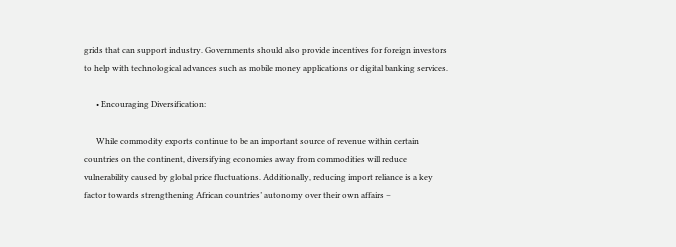grids that can support industry. Governments should also provide incentives for foreign investors to help with technological advances such as mobile money applications or digital banking services.

      • Encouraging Diversification:

      While commodity exports continue to be an important source of revenue within certain countries on the continent, diversifying economies away from commodities will reduce vulnerability caused by global price fluctuations. Additionally, reducing import reliance is a key factor towards strengthening African countries’ autonomy over their own affairs –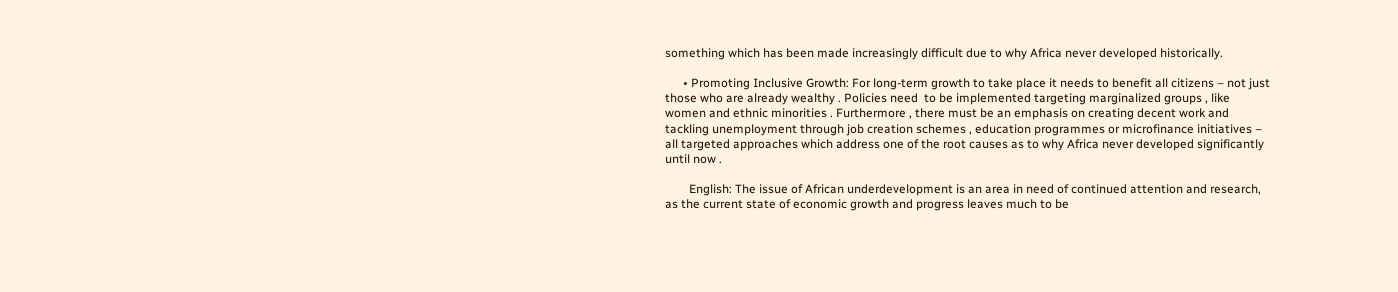something which has been made increasingly difficult due to why Africa never developed historically.

      • Promoting Inclusive Growth: For long-term growth to take place it needs to benefit all citizens – not just those who are already wealthy . Policies need  to be implemented targeting marginalized groups , like women and ethnic minorities . Furthermore , there must be an emphasis on creating decent work and tackling unemployment through job creation schemes , education programmes or microfinance initiatives – all targeted approaches which address one of the root causes as to why Africa never developed significantly until now .

        English: The issue of African underdevelopment is an area in need of continued attention and research, as the current state of economic growth and progress leaves much to be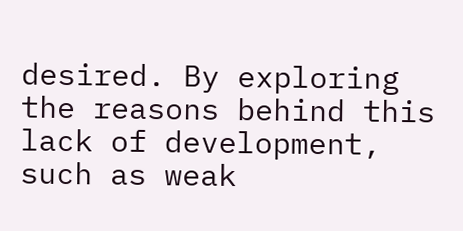desired. By exploring the reasons behind this lack of development, such as weak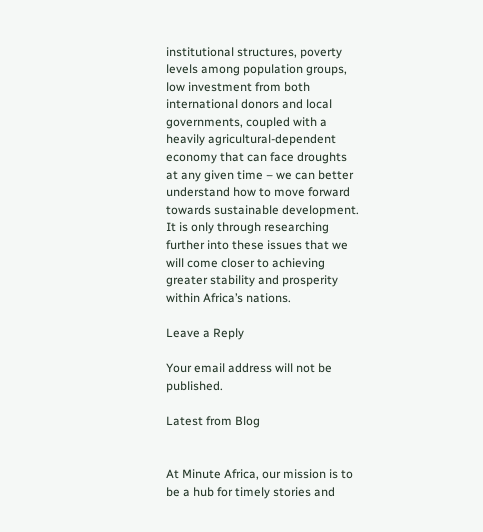institutional structures, poverty levels among population groups, low investment from both international donors and local governments, coupled with a heavily agricultural-dependent economy that can face droughts at any given time – we can better understand how to move forward towards sustainable development. It is only through researching further into these issues that we will come closer to achieving greater stability and prosperity within Africa’s nations.

Leave a Reply

Your email address will not be published.

Latest from Blog


At Minute Africa, our mission is to be a hub for timely stories and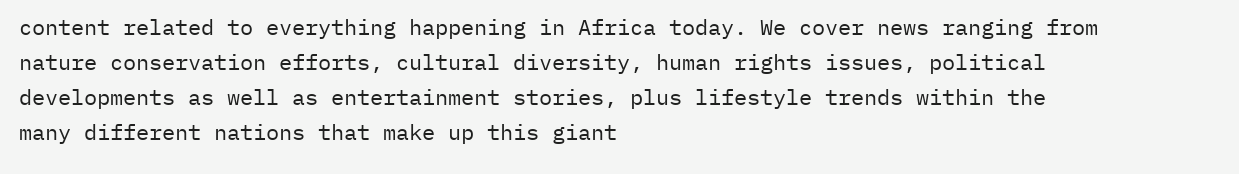content related to everything happening in Africa today. We cover news ranging from nature conservation efforts, cultural diversity, human rights issues, political developments as well as entertainment stories, plus lifestyle trends within the many different nations that make up this giant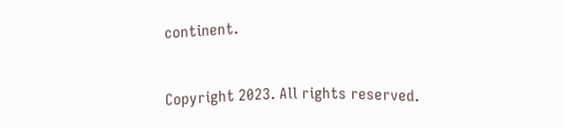continent.


Copyright 2023. All rights reserved.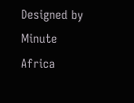Designed by Minute Africa